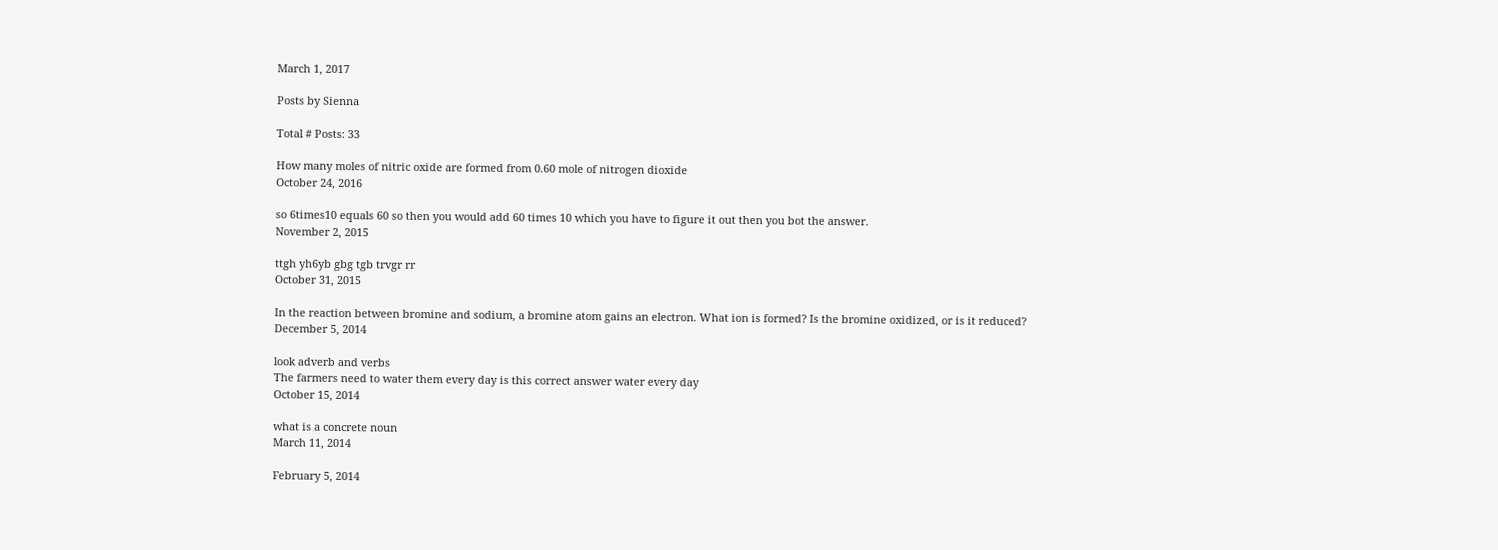March 1, 2017

Posts by Sienna

Total # Posts: 33

How many moles of nitric oxide are formed from 0.60 mole of nitrogen dioxide
October 24, 2016

so 6times10 equals 60 so then you would add 60 times 10 which you have to figure it out then you bot the answer.
November 2, 2015

ttgh yh6yb gbg tgb trvgr rr
October 31, 2015

In the reaction between bromine and sodium, a bromine atom gains an electron. What ion is formed? Is the bromine oxidized, or is it reduced?
December 5, 2014

look adverb and verbs
The farmers need to water them every day is this correct answer water every day
October 15, 2014

what is a concrete noun
March 11, 2014

February 5, 2014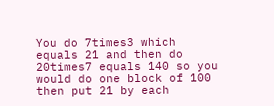You do 7times3 which equals 21 and then do 20times7 equals 140 so you would do one block of 100 then put 21 by each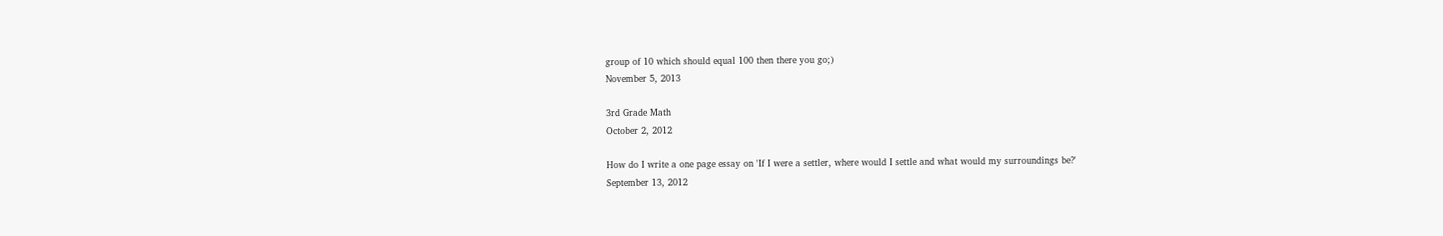group of 10 which should equal 100 then there you go;)
November 5, 2013

3rd Grade Math
October 2, 2012

How do I write a one page essay on 'If I were a settler, where would I settle and what would my surroundings be?'
September 13, 2012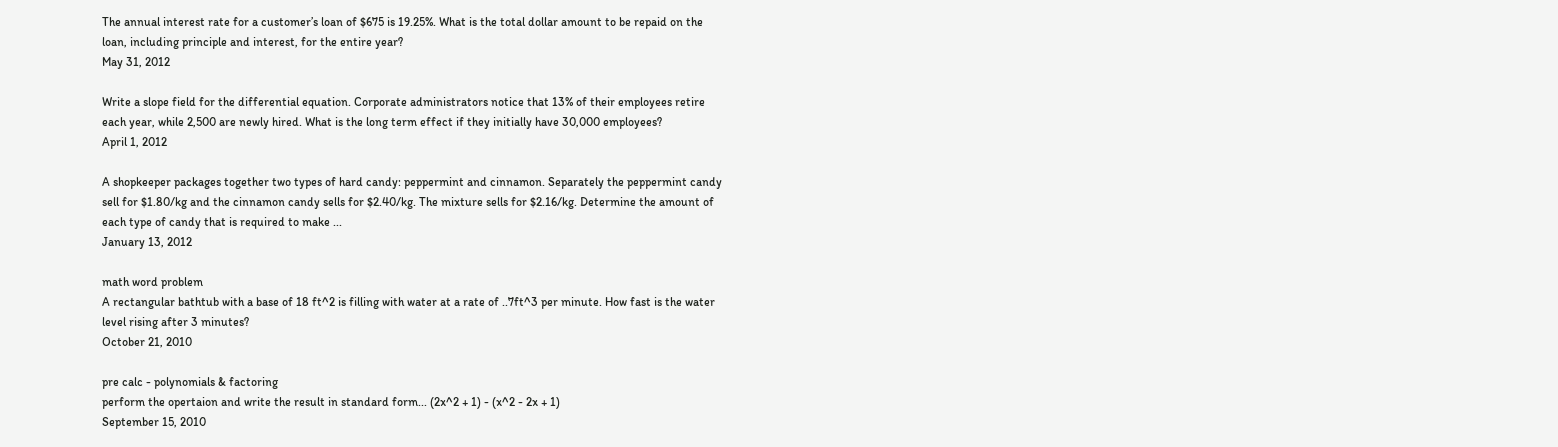The annual interest rate for a customer’s loan of $675 is 19.25%. What is the total dollar amount to be repaid on the loan, including principle and interest, for the entire year?
May 31, 2012

Write a slope field for the differential equation. Corporate administrators notice that 13% of their employees retire each year, while 2,500 are newly hired. What is the long term effect if they initially have 30,000 employees?
April 1, 2012

A shopkeeper packages together two types of hard candy: peppermint and cinnamon. Separately the peppermint candy sell for $1.80/kg and the cinnamon candy sells for $2.40/kg. The mixture sells for $2.16/kg. Determine the amount of each type of candy that is required to make ...
January 13, 2012

math word problem
A rectangular bathtub with a base of 18 ft^2 is filling with water at a rate of ..7ft^3 per minute. How fast is the water level rising after 3 minutes?
October 21, 2010

pre calc - polynomials & factoring
perform the opertaion and write the result in standard form... (2x^2 + 1) - (x^2 - 2x + 1)
September 15, 2010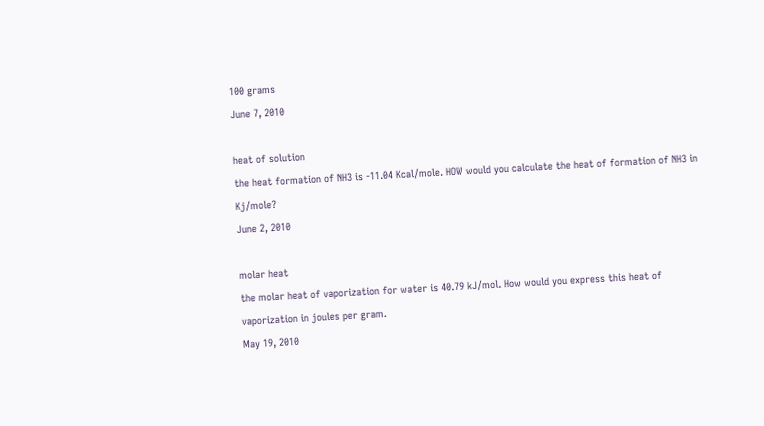100 grams
June 7, 2010

heat of solution
the heat formation of NH3 is -11.04 Kcal/mole. HOW would you calculate the heat of formation of NH3 in Kj/mole?
June 2, 2010

molar heat
the molar heat of vaporization for water is 40.79 kJ/mol. How would you express this heat of vaporization in joules per gram.
May 19, 2010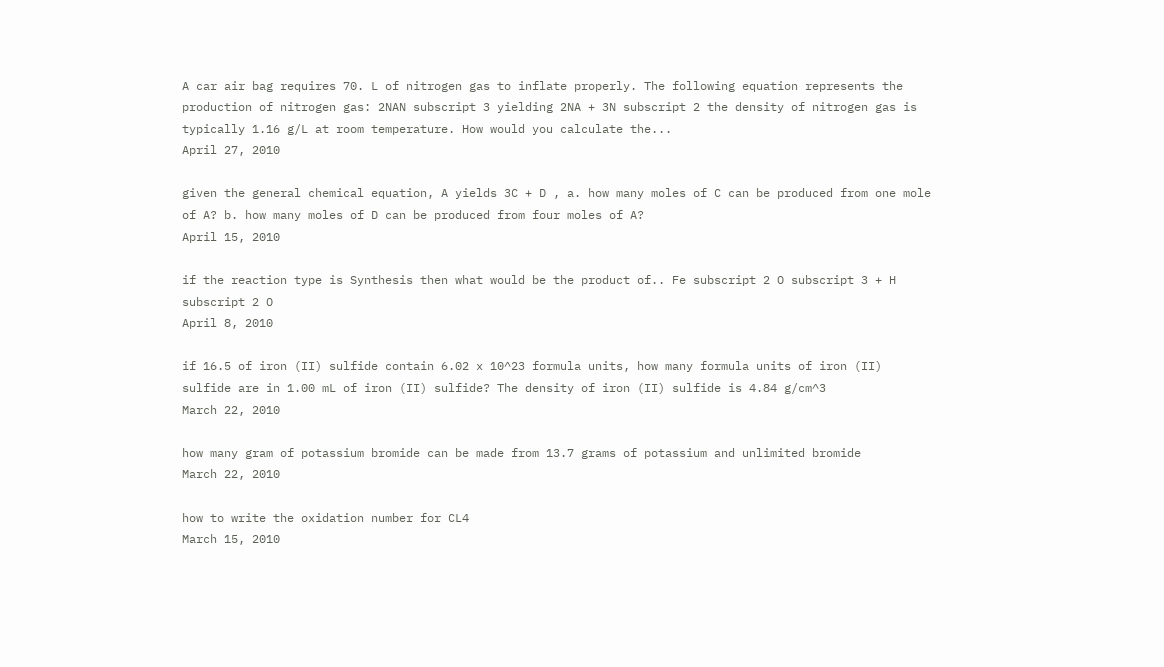A car air bag requires 70. L of nitrogen gas to inflate properly. The following equation represents the production of nitrogen gas: 2NAN subscript 3 yielding 2NA + 3N subscript 2 the density of nitrogen gas is typically 1.16 g/L at room temperature. How would you calculate the...
April 27, 2010

given the general chemical equation, A yields 3C + D , a. how many moles of C can be produced from one mole of A? b. how many moles of D can be produced from four moles of A?
April 15, 2010

if the reaction type is Synthesis then what would be the product of.. Fe subscript 2 O subscript 3 + H subscript 2 O
April 8, 2010

if 16.5 of iron (II) sulfide contain 6.02 x 10^23 formula units, how many formula units of iron (II) sulfide are in 1.00 mL of iron (II) sulfide? The density of iron (II) sulfide is 4.84 g/cm^3
March 22, 2010

how many gram of potassium bromide can be made from 13.7 grams of potassium and unlimited bromide
March 22, 2010

how to write the oxidation number for CL4
March 15, 2010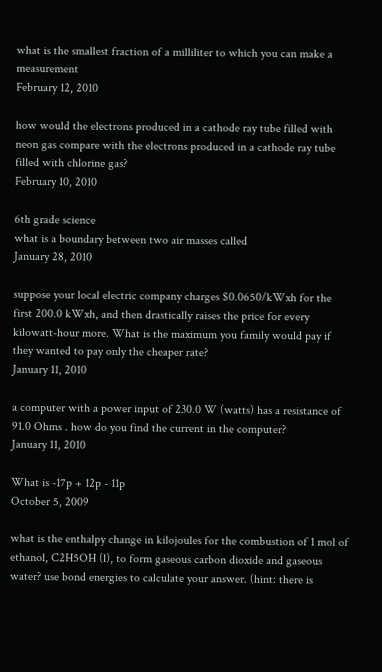what is the smallest fraction of a milliliter to which you can make a measurement
February 12, 2010

how would the electrons produced in a cathode ray tube filled with neon gas compare with the electrons produced in a cathode ray tube filled with chlorine gas?
February 10, 2010

6th grade science
what is a boundary between two air masses called
January 28, 2010

suppose your local electric company charges $0.0650/kWxh for the first 200.0 kWxh, and then drastically raises the price for every kilowatt-hour more. What is the maximum you family would pay if they wanted to pay only the cheaper rate?
January 11, 2010

a computer with a power input of 230.0 W (watts) has a resistance of 91.0 Ohms . how do you find the current in the computer?
January 11, 2010

What is -17p + 12p - 11p
October 5, 2009

what is the enthalpy change in kilojoules for the combustion of 1 mol of ethanol, C2H5OH (l), to form gaseous carbon dioxide and gaseous water? use bond energies to calculate your answer. (hint: there is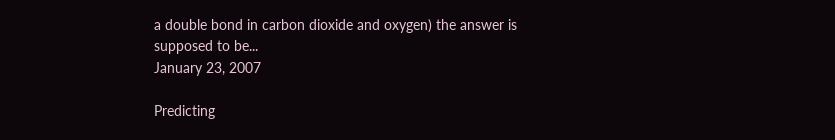a double bond in carbon dioxide and oxygen) the answer is supposed to be...
January 23, 2007

Predicting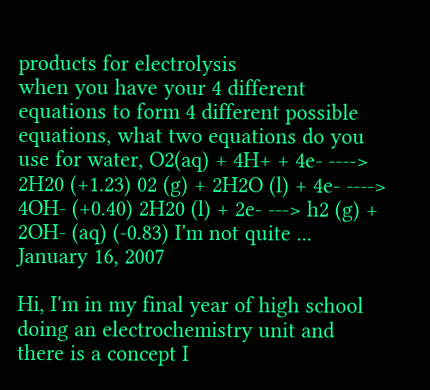products for electrolysis
when you have your 4 different equations to form 4 different possible equations, what two equations do you use for water, O2(aq) + 4H+ + 4e- ----> 2H20 (+1.23) 02 (g) + 2H2O (l) + 4e- ----> 4OH- (+0.40) 2H20 (l) + 2e- ---> h2 (g) + 2OH- (aq) (-0.83) I'm not quite ...
January 16, 2007

Hi, I'm in my final year of high school doing an electrochemistry unit and there is a concept I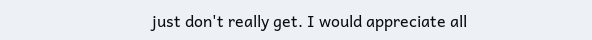just don't really get. I would appreciate all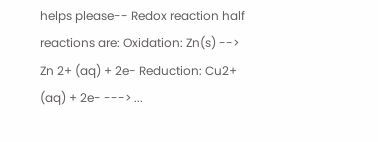helps please-- Redox reaction half reactions are: Oxidation: Zn(s) --> Zn 2+ (aq) + 2e- Reduction: Cu2+ (aq) + 2e- ---> ...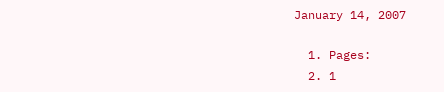January 14, 2007

  1. Pages:
  2. 1